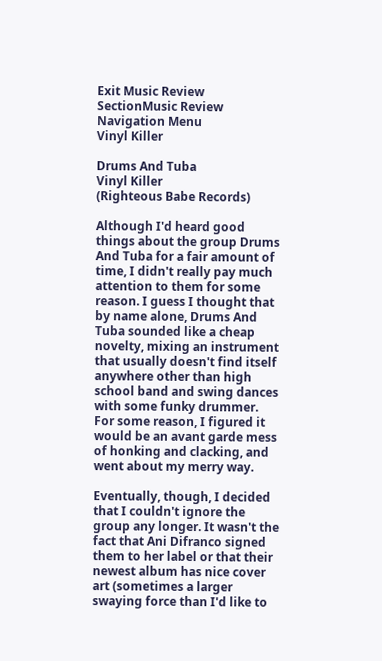Exit Music Review SectionMusic Review Navigation Menu
Vinyl Killer

Drums And Tuba
Vinyl Killer
(Righteous Babe Records)

Although I'd heard good things about the group Drums And Tuba for a fair amount of time, I didn't really pay much attention to them for some reason. I guess I thought that by name alone, Drums And Tuba sounded like a cheap novelty, mixing an instrument that usually doesn't find itself anywhere other than high school band and swing dances with some funky drummer. For some reason, I figured it would be an avant garde mess of honking and clacking, and went about my merry way.

Eventually, though, I decided that I couldn't ignore the group any longer. It wasn't the fact that Ani Difranco signed them to her label or that their newest album has nice cover art (sometimes a larger swaying force than I'd like to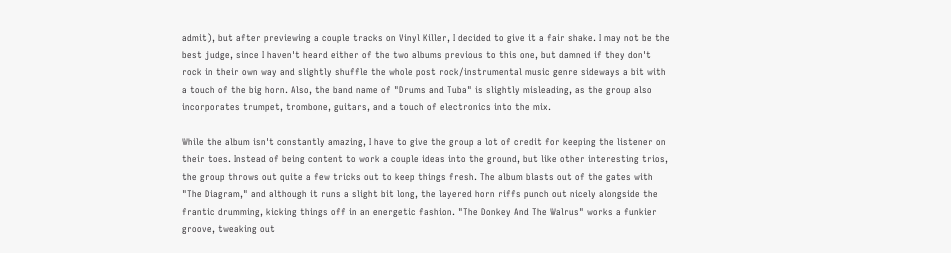admit), but after previewing a couple tracks on Vinyl Killer, I decided to give it a fair shake. I may not be the best judge, since I haven't heard either of the two albums previous to this one, but damned if they don't rock in their own way and slightly shuffle the whole post rock/instrumental music genre sideways a bit with a touch of the big horn. Also, the band name of "Drums and Tuba" is slightly misleading, as the group also incorporates trumpet, trombone, guitars, and a touch of electronics into the mix.

While the album isn't constantly amazing, I have to give the group a lot of credit for keeping the listener on their toes. Instead of being content to work a couple ideas into the ground, but like other interesting trios, the group throws out quite a few tricks out to keep things fresh. The album blasts out of the gates with "The Diagram," and although it runs a slight bit long, the layered horn riffs punch out nicely alongside the frantic drumming, kicking things off in an energetic fashion. "The Donkey And The Walrus" works a funkier groove, tweaking out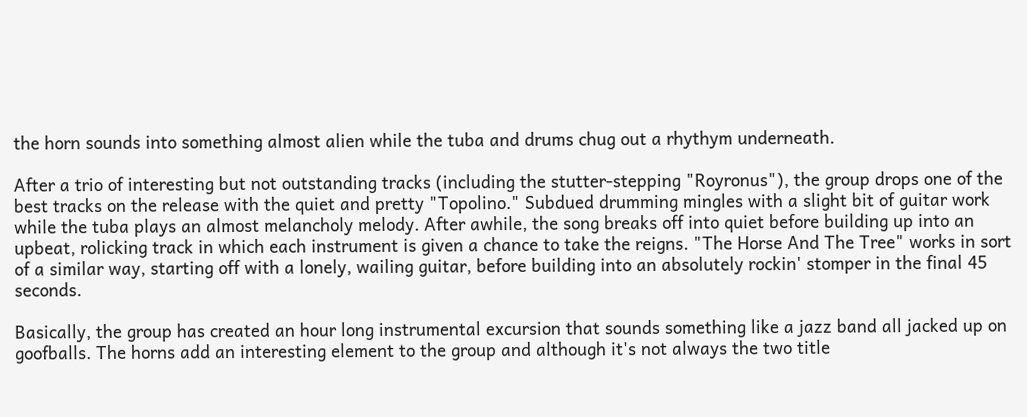the horn sounds into something almost alien while the tuba and drums chug out a rhythym underneath.

After a trio of interesting but not outstanding tracks (including the stutter-stepping "Royronus"), the group drops one of the best tracks on the release with the quiet and pretty "Topolino." Subdued drumming mingles with a slight bit of guitar work while the tuba plays an almost melancholy melody. After awhile, the song breaks off into quiet before building up into an upbeat, rolicking track in which each instrument is given a chance to take the reigns. "The Horse And The Tree" works in sort of a similar way, starting off with a lonely, wailing guitar, before building into an absolutely rockin' stomper in the final 45 seconds.

Basically, the group has created an hour long instrumental excursion that sounds something like a jazz band all jacked up on goofballs. The horns add an interesting element to the group and although it's not always the two title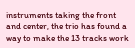instruments taking the front and center, the trio has found a way to make the 13 tracks work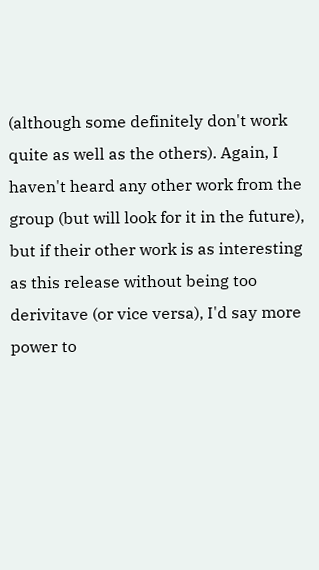(although some definitely don't work quite as well as the others). Again, I haven't heard any other work from the group (but will look for it in the future), but if their other work is as interesting as this release without being too derivitave (or vice versa), I'd say more power to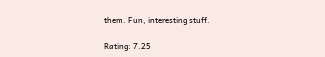them. Fun, interesting stuff.

Rating: 7.25